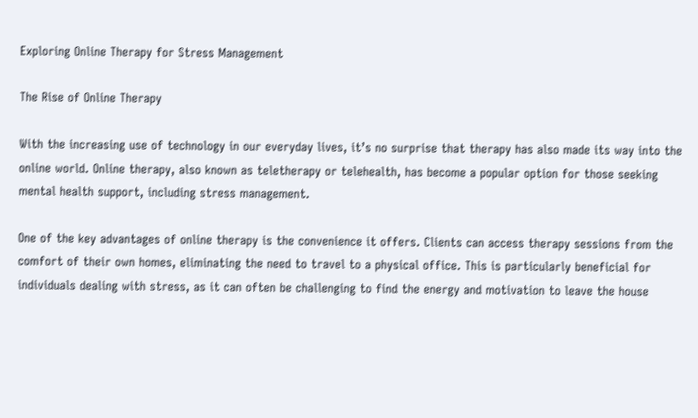Exploring Online Therapy for Stress Management

The Rise of Online Therapy

With the increasing use of technology in our everyday lives, it’s no surprise that therapy has also made its way into the online world. Online therapy, also known as teletherapy or telehealth, has become a popular option for those seeking mental health support, including stress management.

One of the key advantages of online therapy is the convenience it offers. Clients can access therapy sessions from the comfort of their own homes, eliminating the need to travel to a physical office. This is particularly beneficial for individuals dealing with stress, as it can often be challenging to find the energy and motivation to leave the house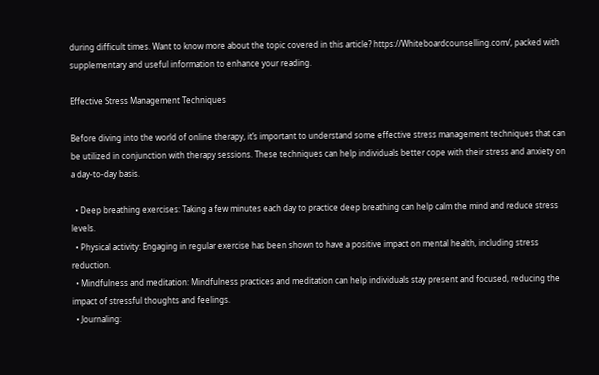during difficult times. Want to know more about the topic covered in this article? https://Whiteboardcounselling.com/, packed with supplementary and useful information to enhance your reading.

Effective Stress Management Techniques

Before diving into the world of online therapy, it’s important to understand some effective stress management techniques that can be utilized in conjunction with therapy sessions. These techniques can help individuals better cope with their stress and anxiety on a day-to-day basis.

  • Deep breathing exercises: Taking a few minutes each day to practice deep breathing can help calm the mind and reduce stress levels.
  • Physical activity: Engaging in regular exercise has been shown to have a positive impact on mental health, including stress reduction.
  • Mindfulness and meditation: Mindfulness practices and meditation can help individuals stay present and focused, reducing the impact of stressful thoughts and feelings.
  • Journaling: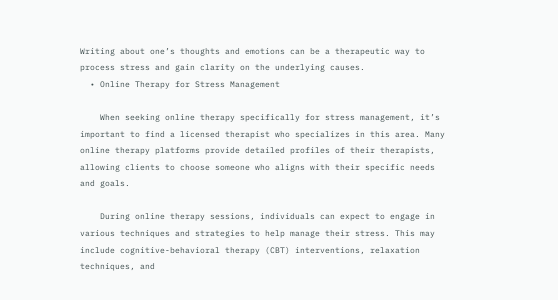Writing about one’s thoughts and emotions can be a therapeutic way to process stress and gain clarity on the underlying causes.
  • Online Therapy for Stress Management

    When seeking online therapy specifically for stress management, it’s important to find a licensed therapist who specializes in this area. Many online therapy platforms provide detailed profiles of their therapists, allowing clients to choose someone who aligns with their specific needs and goals.

    During online therapy sessions, individuals can expect to engage in various techniques and strategies to help manage their stress. This may include cognitive-behavioral therapy (CBT) interventions, relaxation techniques, and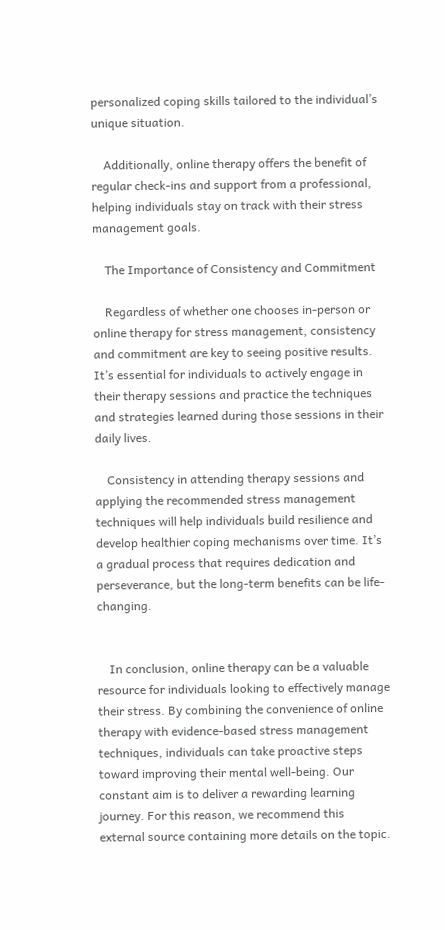personalized coping skills tailored to the individual’s unique situation.

    Additionally, online therapy offers the benefit of regular check-ins and support from a professional, helping individuals stay on track with their stress management goals.

    The Importance of Consistency and Commitment

    Regardless of whether one chooses in-person or online therapy for stress management, consistency and commitment are key to seeing positive results. It’s essential for individuals to actively engage in their therapy sessions and practice the techniques and strategies learned during those sessions in their daily lives.

    Consistency in attending therapy sessions and applying the recommended stress management techniques will help individuals build resilience and develop healthier coping mechanisms over time. It’s a gradual process that requires dedication and perseverance, but the long-term benefits can be life-changing.


    In conclusion, online therapy can be a valuable resource for individuals looking to effectively manage their stress. By combining the convenience of online therapy with evidence-based stress management techniques, individuals can take proactive steps toward improving their mental well-being. Our constant aim is to deliver a rewarding learning journey. For this reason, we recommend this external source containing more details on the topic.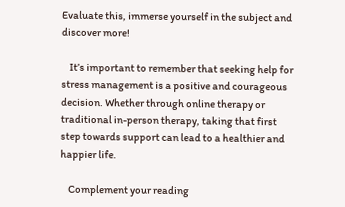Evaluate this, immerse yourself in the subject and discover more!

    It’s important to remember that seeking help for stress management is a positive and courageous decision. Whether through online therapy or traditional in-person therapy, taking that first step towards support can lead to a healthier and happier life.

    Complement your reading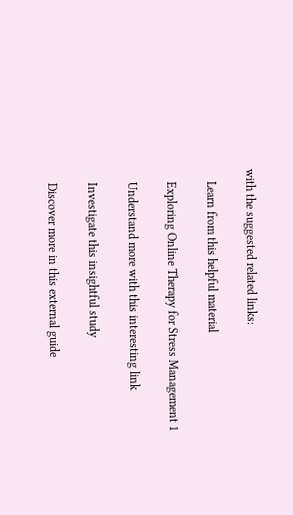with the suggested related links:

    Learn from this helpful material

    Exploring Online Therapy for Stress Management 1

    Understand more with this interesting link

    Investigate this insightful study

    Discover more in this external guide